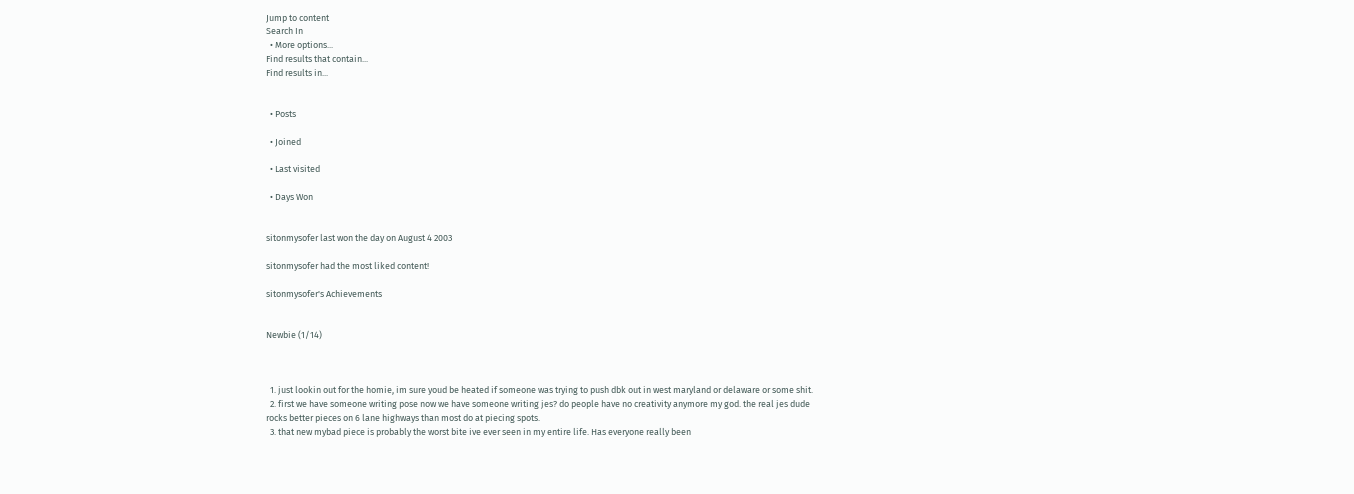Jump to content
Search In
  • More options...
Find results that contain...
Find results in...


  • Posts

  • Joined

  • Last visited

  • Days Won


sitonmysofer last won the day on August 4 2003

sitonmysofer had the most liked content!

sitonmysofer's Achievements


Newbie (1/14)



  1. just lookin out for the homie, im sure youd be heated if someone was trying to push dbk out in west maryland or delaware or some shit.
  2. first we have someone writing pose now we have someone writing jes? do people have no creativity anymore my god. the real jes dude rocks better pieces on 6 lane highways than most do at piecing spots.
  3. that new mybad piece is probably the worst bite ive ever seen in my entire life. Has everyone really been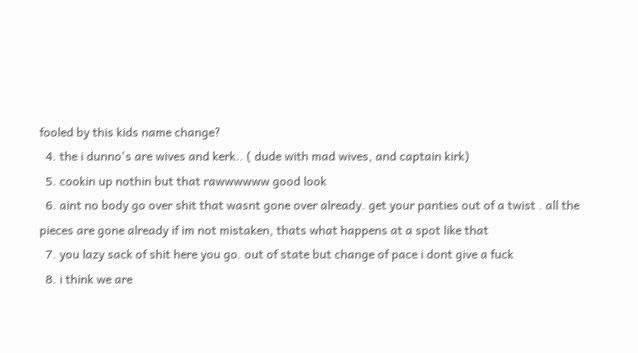fooled by this kids name change?
  4. the i dunno's are wives and kerk.. ( dude with mad wives, and captain kirk)
  5. cookin up nothin but that rawwwwww good look
  6. aint no body go over shit that wasnt gone over already. get your panties out of a twist . all the pieces are gone already if im not mistaken, thats what happens at a spot like that
  7. you lazy sack of shit here you go. out of state but change of pace i dont give a fuck
  8. i think we are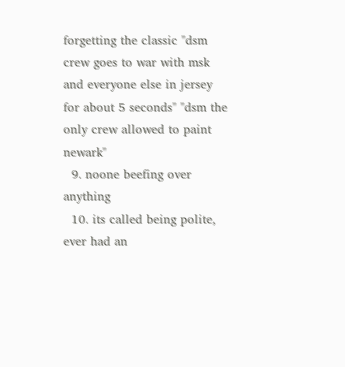forgetting the classic "dsm crew goes to war with msk and everyone else in jersey for about 5 seconds" "dsm the only crew allowed to paint newark"
  9. noone beefing over anything
  10. its called being polite, ever had an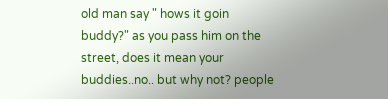old man say " hows it goin buddy?" as you pass him on the street, does it mean your buddies..no.. but why not? people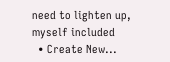need to lighten up, myself included
  • Create New...